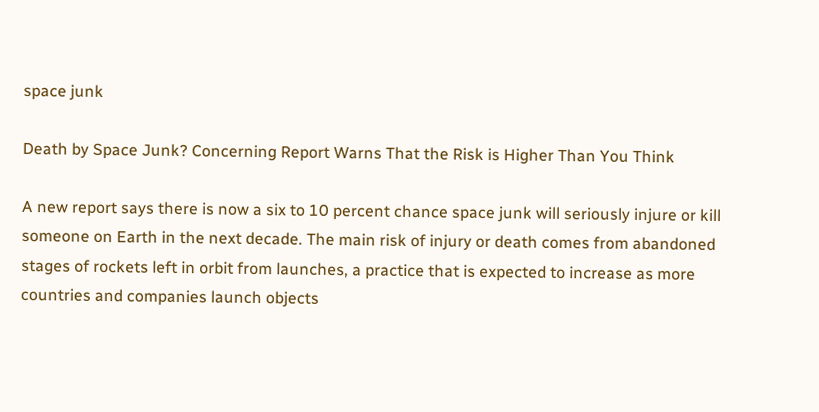space junk

Death by Space Junk? Concerning Report Warns That the Risk is Higher Than You Think

A new report says there is now a six to 10 percent chance space junk will seriously injure or kill someone on Earth in the next decade. The main risk of injury or death comes from abandoned stages of rockets left in orbit from launches, a practice that is expected to increase as more countries and companies launch objects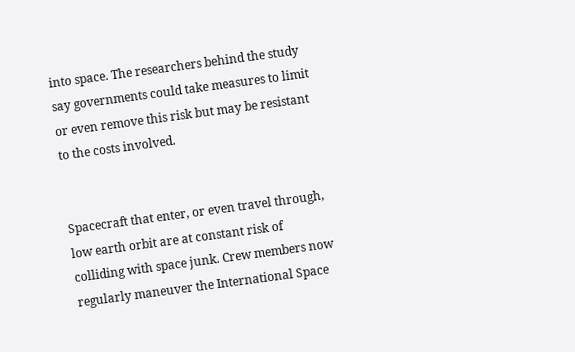into space. The researchers behind the study say governments could take measures to limit or even remove this risk but may be resistant to the costs involved.


Spacecraft that enter, or even travel through, low earth orbit are at constant risk of colliding with space junk. Crew members now regularly maneuver the International Space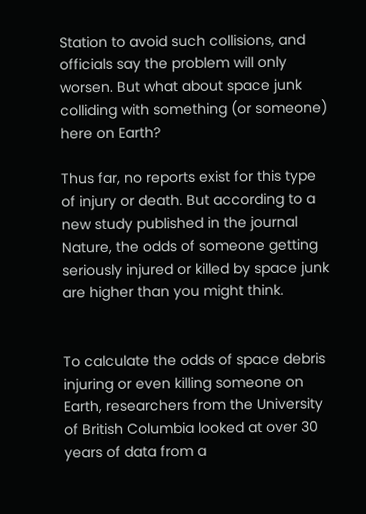Station to avoid such collisions, and officials say the problem will only worsen. But what about space junk colliding with something (or someone) here on Earth?

Thus far, no reports exist for this type of injury or death. But according to a new study published in the journal Nature, the odds of someone getting seriously injured or killed by space junk are higher than you might think.


To calculate the odds of space debris injuring or even killing someone on Earth, researchers from the University of British Columbia looked at over 30 years of data from a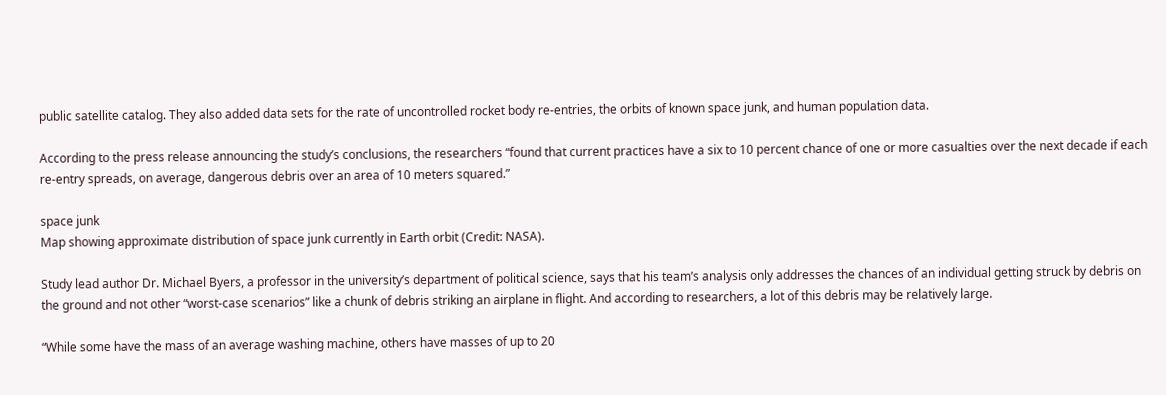public satellite catalog. They also added data sets for the rate of uncontrolled rocket body re-entries, the orbits of known space junk, and human population data.

According to the press release announcing the study’s conclusions, the researchers “found that current practices have a six to 10 percent chance of one or more casualties over the next decade if each re-entry spreads, on average, dangerous debris over an area of 10 meters squared.”

space junk
Map showing approximate distribution of space junk currently in Earth orbit (Credit: NASA).

Study lead author Dr. Michael Byers, a professor in the university’s department of political science, says that his team’s analysis only addresses the chances of an individual getting struck by debris on the ground and not other “worst-case scenarios” like a chunk of debris striking an airplane in flight. And according to researchers, a lot of this debris may be relatively large.

“While some have the mass of an average washing machine, others have masses of up to 20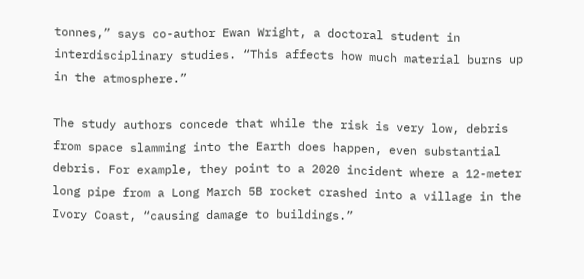tonnes,” says co-author Ewan Wright, a doctoral student in interdisciplinary studies. “This affects how much material burns up in the atmosphere.”

The study authors concede that while the risk is very low, debris from space slamming into the Earth does happen, even substantial debris. For example, they point to a 2020 incident where a 12-meter long pipe from a Long March 5B rocket crashed into a village in the Ivory Coast, “causing damage to buildings.”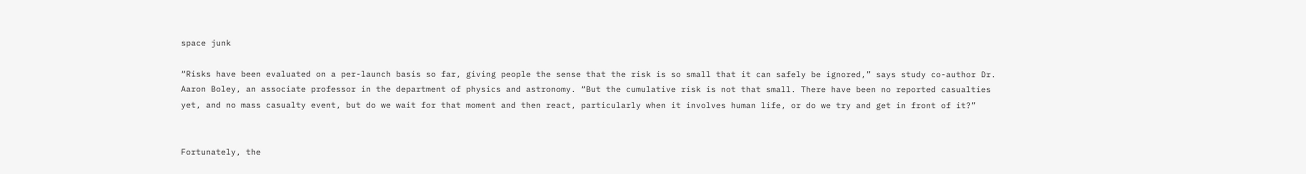space junk

“Risks have been evaluated on a per-launch basis so far, giving people the sense that the risk is so small that it can safely be ignored,” says study co-author Dr. Aaron Boley, an associate professor in the department of physics and astronomy. “But the cumulative risk is not that small. There have been no reported casualties yet, and no mass casualty event, but do we wait for that moment and then react, particularly when it involves human life, or do we try and get in front of it?”


Fortunately, the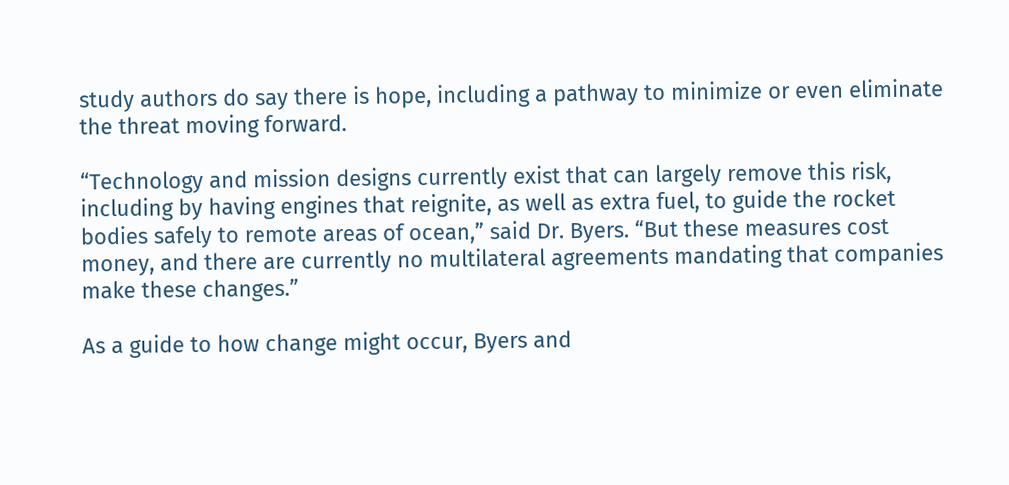study authors do say there is hope, including a pathway to minimize or even eliminate the threat moving forward.

“Technology and mission designs currently exist that can largely remove this risk, including by having engines that reignite, as well as extra fuel, to guide the rocket bodies safely to remote areas of ocean,” said Dr. Byers. “But these measures cost money, and there are currently no multilateral agreements mandating that companies make these changes.”

As a guide to how change might occur, Byers and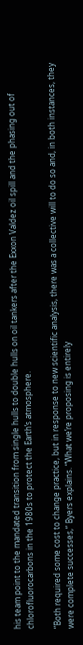his team point to the mandated transition from single hulls to double hulls on oil tankers after the Exxon Valdez oil spill and the phasing out of chlorofluorocarbons in the 1980s to protect the Earth’s atmosphere.

“Both required some cost to change practice, but in response to new scientific analysis, there was a collective will to do so and, in both instances, they were complete successes,” Byers explains. “What we’re proposing is entirely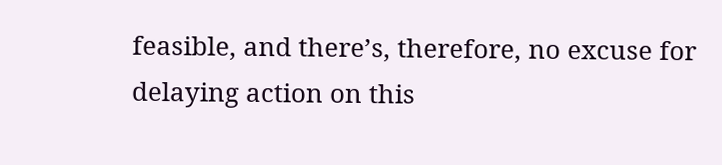feasible, and there’s, therefore, no excuse for delaying action on this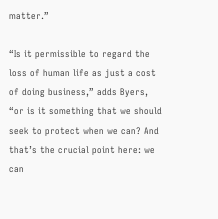matter.”

“Is it permissible to regard the loss of human life as just a cost of doing business,” adds Byers, “or is it something that we should seek to protect when we can? And that’s the crucial point here: we can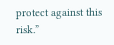protect against this risk.”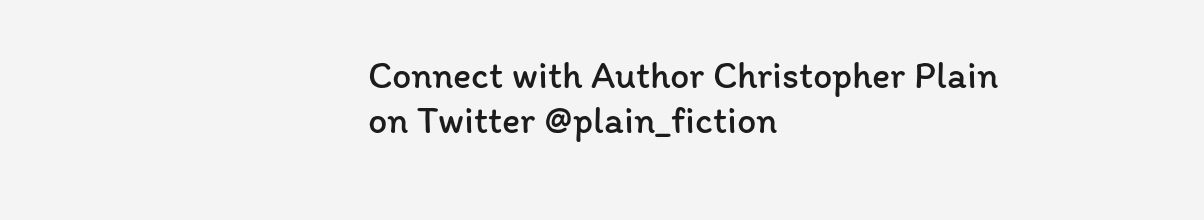Connect with Author Christopher Plain on Twitter @plain_fiction